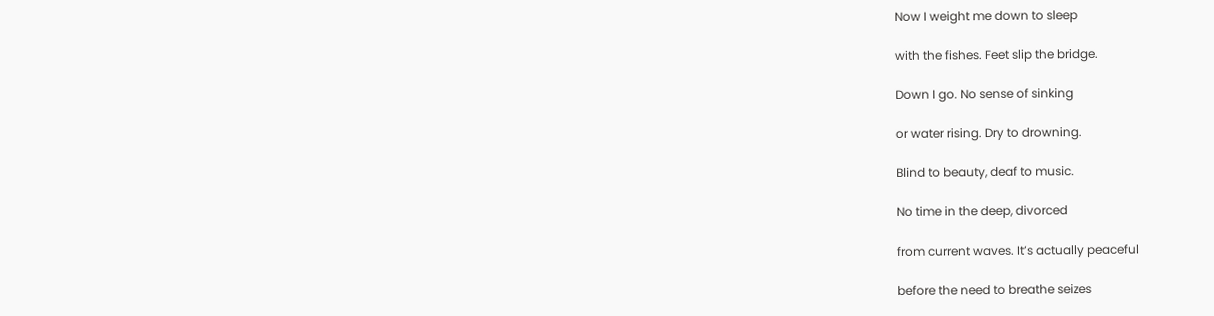Now I weight me down to sleep

with the fishes. Feet slip the bridge.

Down I go. No sense of sinking

or water rising. Dry to drowning.

Blind to beauty, deaf to music.

No time in the deep, divorced

from current waves. It’s actually peaceful

before the need to breathe seizes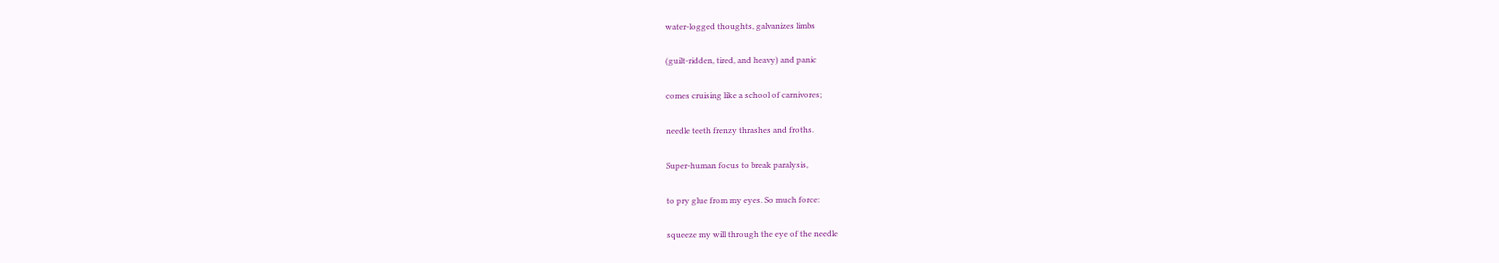water-logged thoughts, galvanizes limbs

(guilt-ridden, tired, and heavy) and panic

comes cruising like a school of carnivores;

needle teeth frenzy thrashes and froths.

Super-human focus to break paralysis,

to pry glue from my eyes. So much force:

squeeze my will through the eye of the needle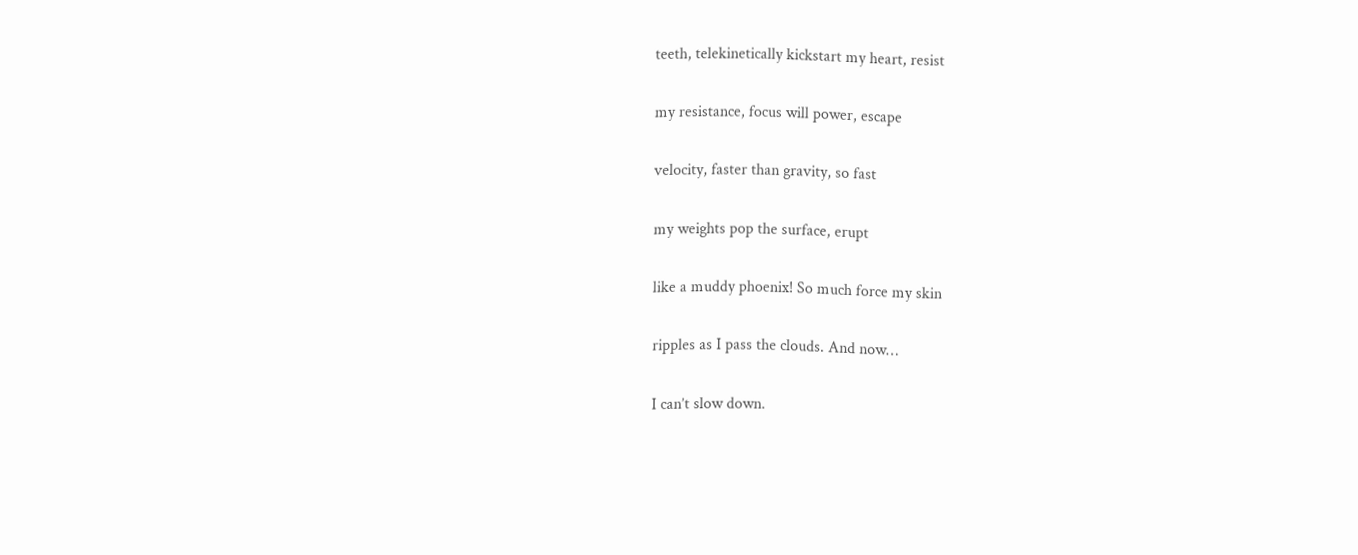teeth, telekinetically kickstart my heart, resist

my resistance, focus will power, escape

velocity, faster than gravity, so fast

my weights pop the surface, erupt

like a muddy phoenix! So much force my skin

ripples as I pass the clouds. And now…

I can’t slow down.